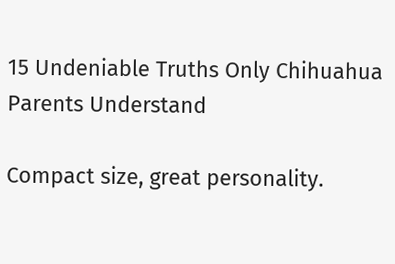15 Undeniable Truths Only Chihuahua Parents Understand

Compact size, great personality.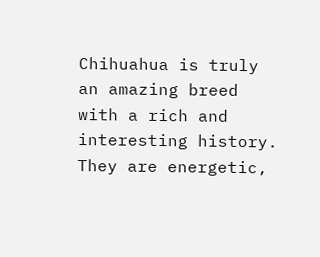Chihuahua is truly an amazing breed with a rich and interesting history. They are energetic,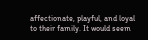affectionate, playful, and loyal to their family. It would seem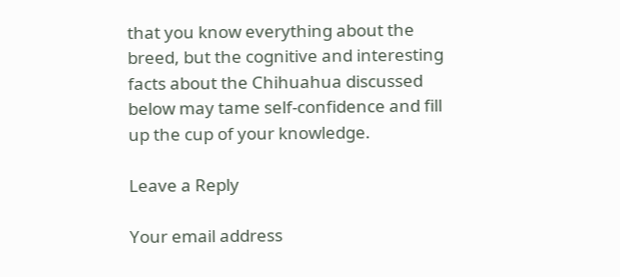that you know everything about the breed, but the cognitive and interesting facts about the Chihuahua discussed below may tame self-confidence and fill up the cup of your knowledge.

Leave a Reply

Your email address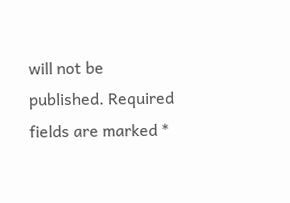will not be published. Required fields are marked *